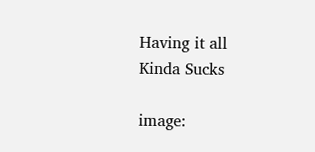Having it all Kinda Sucks

image: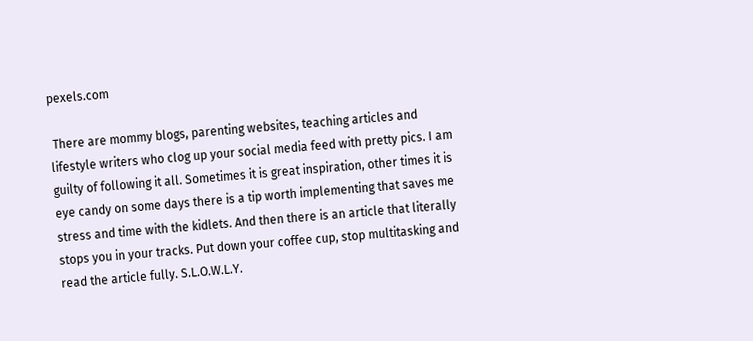pexels.com

 There are mommy blogs, parenting websites, teaching articles and lifestyle writers who clog up your social media feed with pretty pics. I am guilty of following it all. Sometimes it is great inspiration, other times it is eye candy on some days there is a tip worth implementing that saves me stress and time with the kidlets. And then there is an article that literally stops you in your tracks. Put down your coffee cup, stop multitasking and read the article fully. S.L.O.W.L.Y.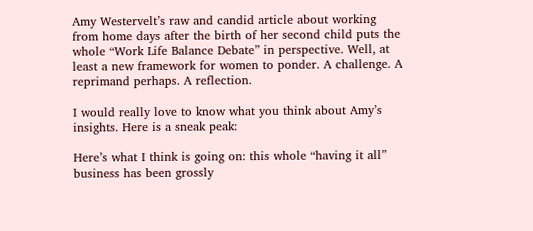Amy Westervelt’s raw and candid article about working from home days after the birth of her second child puts the whole “Work Life Balance Debate” in perspective. Well, at least a new framework for women to ponder. A challenge. A reprimand perhaps. A reflection.

I would really love to know what you think about Amy’s insights. Here is a sneak peak:

Here’s what I think is going on: this whole “having it all” business has been grossly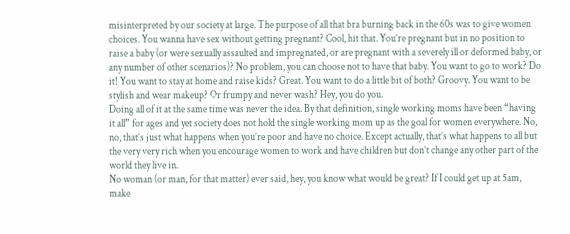misinterpreted by our society at large. The purpose of all that bra burning back in the 60s was to give women choices. You wanna have sex without getting pregnant? Cool, hit that. You’re pregnant but in no position to raise a baby (or were sexually assaulted and impregnated, or are pregnant with a severely ill or deformed baby, or any number of other scenarios)? No problem, you can choose not to have that baby. You want to go to work? Do it! You want to stay at home and raise kids? Great. You want to do a little bit of both? Groovy. You want to be stylish and wear makeup? Or frumpy and never wash? Hey, you do you.
Doing all of it at the same time was never the idea. By that definition, single working moms have been “having it all” for ages and yet society does not hold the single working mom up as the goal for women everywhere. No, no, that’s just what happens when you’re poor and have no choice. Except actually, that’s what happens to all but the very very rich when you encourage women to work and have children but don’t change any other part of the world they live in.
No woman (or man, for that matter) ever said, hey, you know what would be great? If I could get up at 5am, make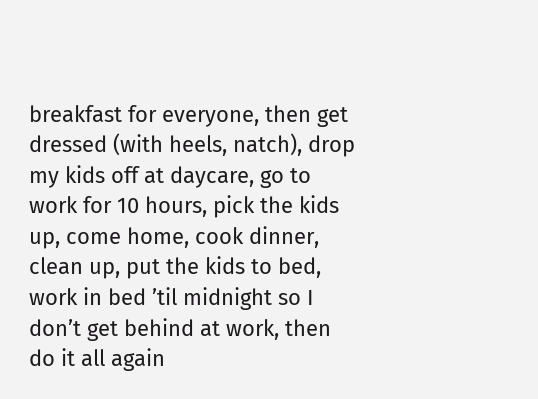breakfast for everyone, then get dressed (with heels, natch), drop my kids off at daycare, go to work for 10 hours, pick the kids up, come home, cook dinner, clean up, put the kids to bed, work in bed ’til midnight so I don’t get behind at work, then do it all again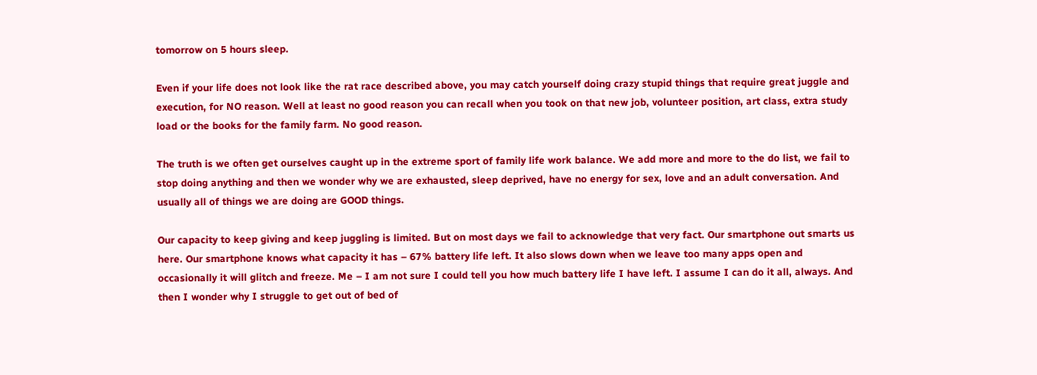tomorrow on 5 hours sleep.

Even if your life does not look like the rat race described above, you may catch yourself doing crazy stupid things that require great juggle and execution, for NO reason. Well at least no good reason you can recall when you took on that new job, volunteer position, art class, extra study load or the books for the family farm. No good reason.

The truth is we often get ourselves caught up in the extreme sport of family life work balance. We add more and more to the do list, we fail to stop doing anything and then we wonder why we are exhausted, sleep deprived, have no energy for sex, love and an adult conversation. And usually all of things we are doing are GOOD things.

Our capacity to keep giving and keep juggling is limited. But on most days we fail to acknowledge that very fact. Our smartphone out smarts us here. Our smartphone knows what capacity it has – 67% battery life left. It also slows down when we leave too many apps open and occasionally it will glitch and freeze. Me – I am not sure I could tell you how much battery life I have left. I assume I can do it all, always. And then I wonder why I struggle to get out of bed of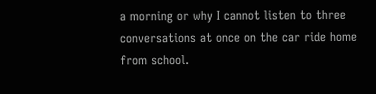a morning or why I cannot listen to three conversations at once on the car ride home from school.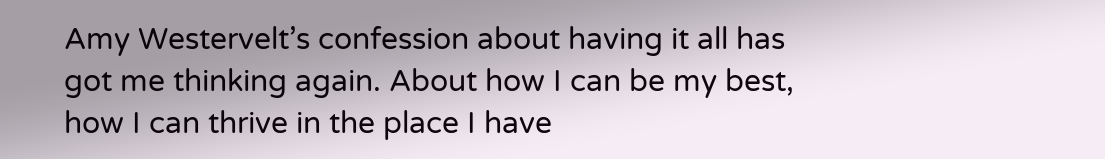Amy Westervelt’s confession about having it all has got me thinking again. About how I can be my best, how I can thrive in the place I have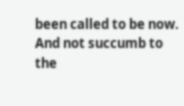been called to be now. And not succumb to the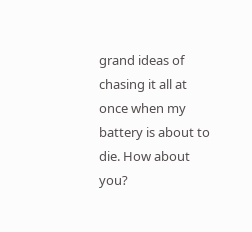grand ideas of chasing it all at once when my battery is about to die. How about you?